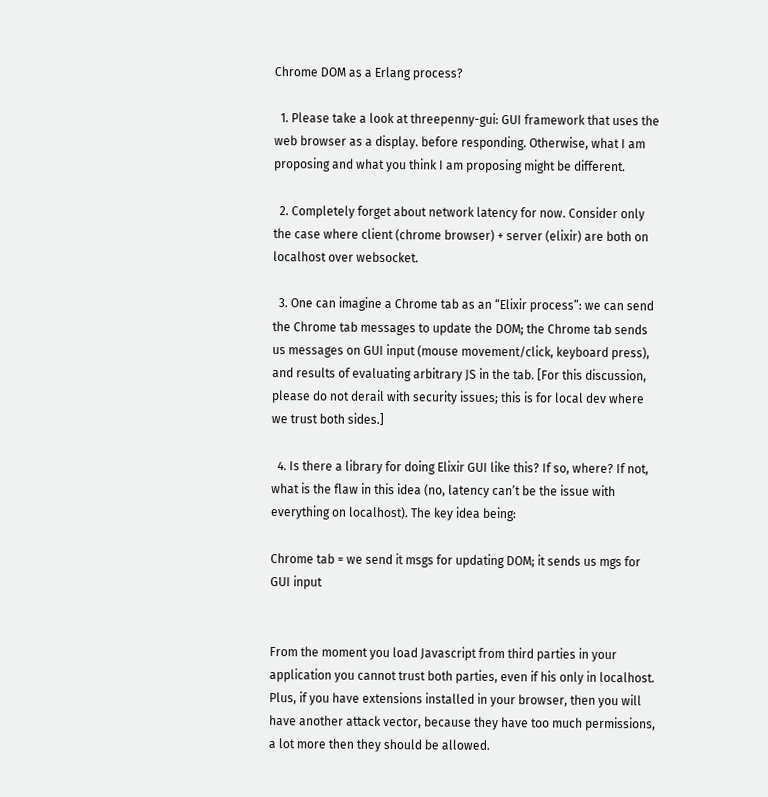Chrome DOM as a Erlang process?

  1. Please take a look at threepenny-gui: GUI framework that uses the web browser as a display. before responding. Otherwise, what I am proposing and what you think I am proposing might be different.

  2. Completely forget about network latency for now. Consider only the case where client (chrome browser) + server (elixir) are both on localhost over websocket.

  3. One can imagine a Chrome tab as an “Elixir process”: we can send the Chrome tab messages to update the DOM; the Chrome tab sends us messages on GUI input (mouse movement/click, keyboard press), and results of evaluating arbitrary JS in the tab. [For this discussion, please do not derail with security issues; this is for local dev where we trust both sides.]

  4. Is there a library for doing Elixir GUI like this? If so, where? If not, what is the flaw in this idea (no, latency can’t be the issue with everything on localhost). The key idea being:

Chrome tab = we send it msgs for updating DOM; it sends us mgs for GUI input


From the moment you load Javascript from third parties in your application you cannot trust both parties, even if his only in localhost. Plus, if you have extensions installed in your browser, then you will have another attack vector, because they have too much permissions, a lot more then they should be allowed.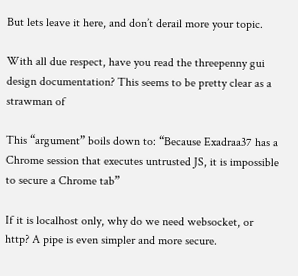But lets leave it here, and don’t derail more your topic.

With all due respect, have you read the threepenny gui design documentation? This seems to be pretty clear as a strawman of

This “argument” boils down to: “Because Exadraa37 has a Chrome session that executes untrusted JS, it is impossible to secure a Chrome tab”

If it is localhost only, why do we need websocket, or http? A pipe is even simpler and more secure.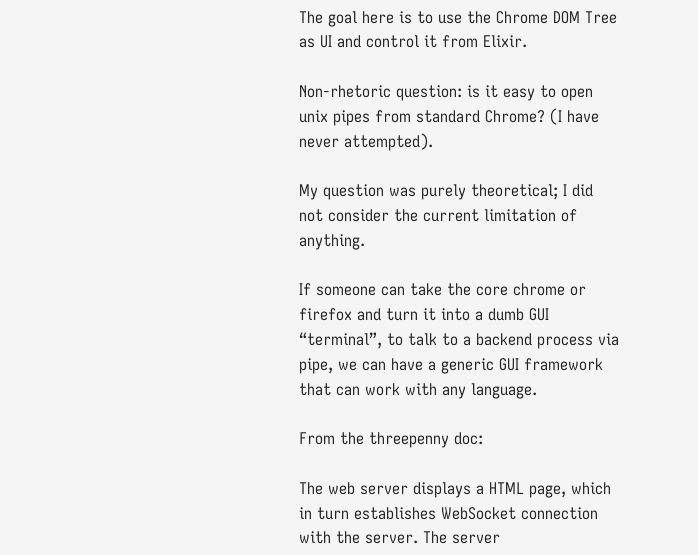The goal here is to use the Chrome DOM Tree as UI and control it from Elixir.

Non-rhetoric question: is it easy to open unix pipes from standard Chrome? (I have never attempted).

My question was purely theoretical; I did not consider the current limitation of anything.

If someone can take the core chrome or firefox and turn it into a dumb GUI “terminal”, to talk to a backend process via pipe, we can have a generic GUI framework that can work with any language.

From the threepenny doc:

The web server displays a HTML page, which in turn establishes WebSocket connection with the server. The server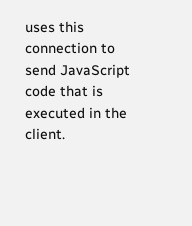uses this connection to send JavaScript code that is executed in the client.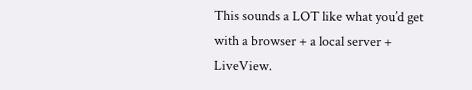This sounds a LOT like what you’d get with a browser + a local server + LiveView.